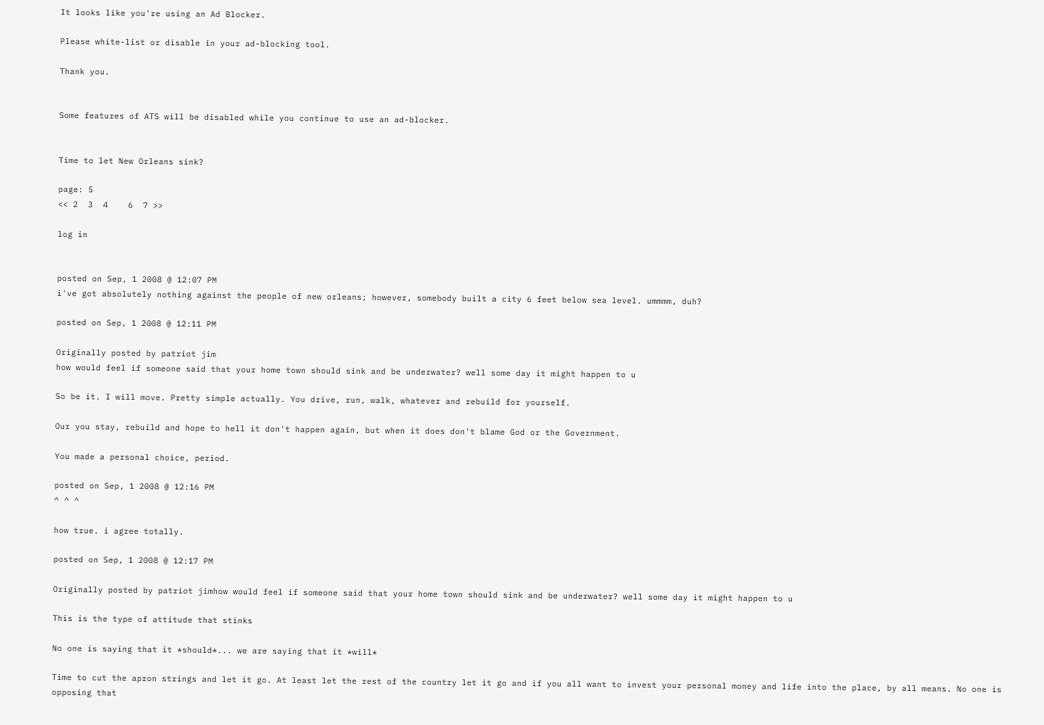It looks like you're using an Ad Blocker.

Please white-list or disable in your ad-blocking tool.

Thank you.


Some features of ATS will be disabled while you continue to use an ad-blocker.


Time to let New Orleans sink?

page: 5
<< 2  3  4    6  7 >>

log in


posted on Sep, 1 2008 @ 12:07 PM
i've got absolutely nothing against the people of new orleans; however, somebody built a city 6 feet below sea level. ummmm, duh?

posted on Sep, 1 2008 @ 12:11 PM

Originally posted by patriot jim
how would feel if someone said that your home town should sink and be underwater? well some day it might happen to u

So be it. I will move. Pretty simple actually. You drive, run, walk, whatever and rebuild for yourself.

Our you stay, rebuild and hope to hell it don't happen again, but when it does don't blame God or the Government.

You made a personal choice, period.

posted on Sep, 1 2008 @ 12:16 PM
^ ^ ^

how true. i agree totally.

posted on Sep, 1 2008 @ 12:17 PM

Originally posted by patriot jimhow would feel if someone said that your home town should sink and be underwater? well some day it might happen to u

This is the type of attitude that stinks

No one is saying that it *should*... we are saying that it *will*

Time to cut the apron strings and let it go. At least let the rest of the country let it go and if you all want to invest your personal money and life into the place, by all means. No one is opposing that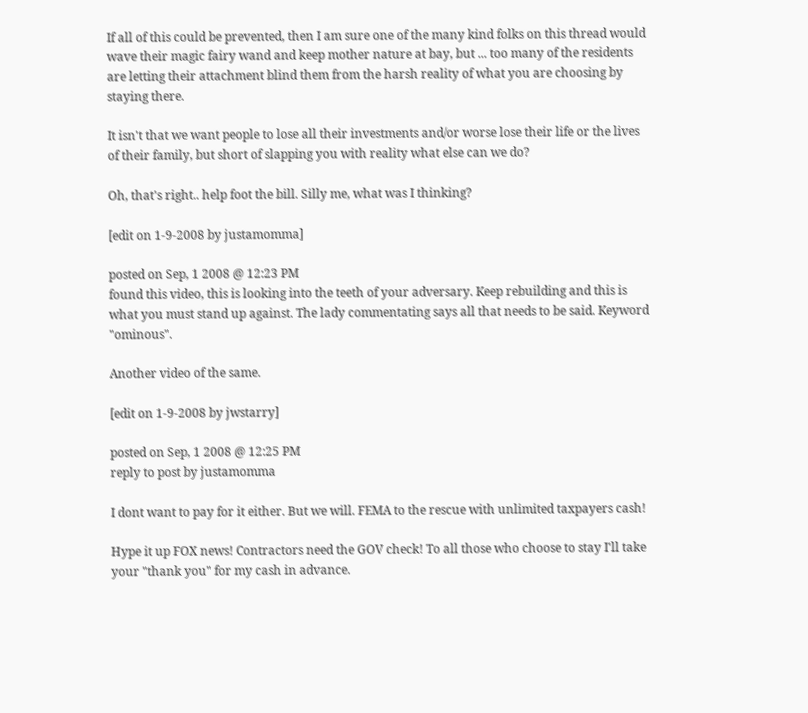If all of this could be prevented, then I am sure one of the many kind folks on this thread would wave their magic fairy wand and keep mother nature at bay, but ... too many of the residents are letting their attachment blind them from the harsh reality of what you are choosing by staying there.

It isn't that we want people to lose all their investments and/or worse lose their life or the lives of their family, but short of slapping you with reality what else can we do?

Oh, that's right.. help foot the bill. Silly me, what was I thinking?

[edit on 1-9-2008 by justamomma]

posted on Sep, 1 2008 @ 12:23 PM
found this video, this is looking into the teeth of your adversary. Keep rebuilding and this is what you must stand up against. The lady commentating says all that needs to be said. Keyword "ominous".

Another video of the same.

[edit on 1-9-2008 by jwstarry]

posted on Sep, 1 2008 @ 12:25 PM
reply to post by justamomma

I dont want to pay for it either. But we will. FEMA to the rescue with unlimited taxpayers cash!

Hype it up FOX news! Contractors need the GOV check! To all those who choose to stay I'll take your "thank you" for my cash in advance.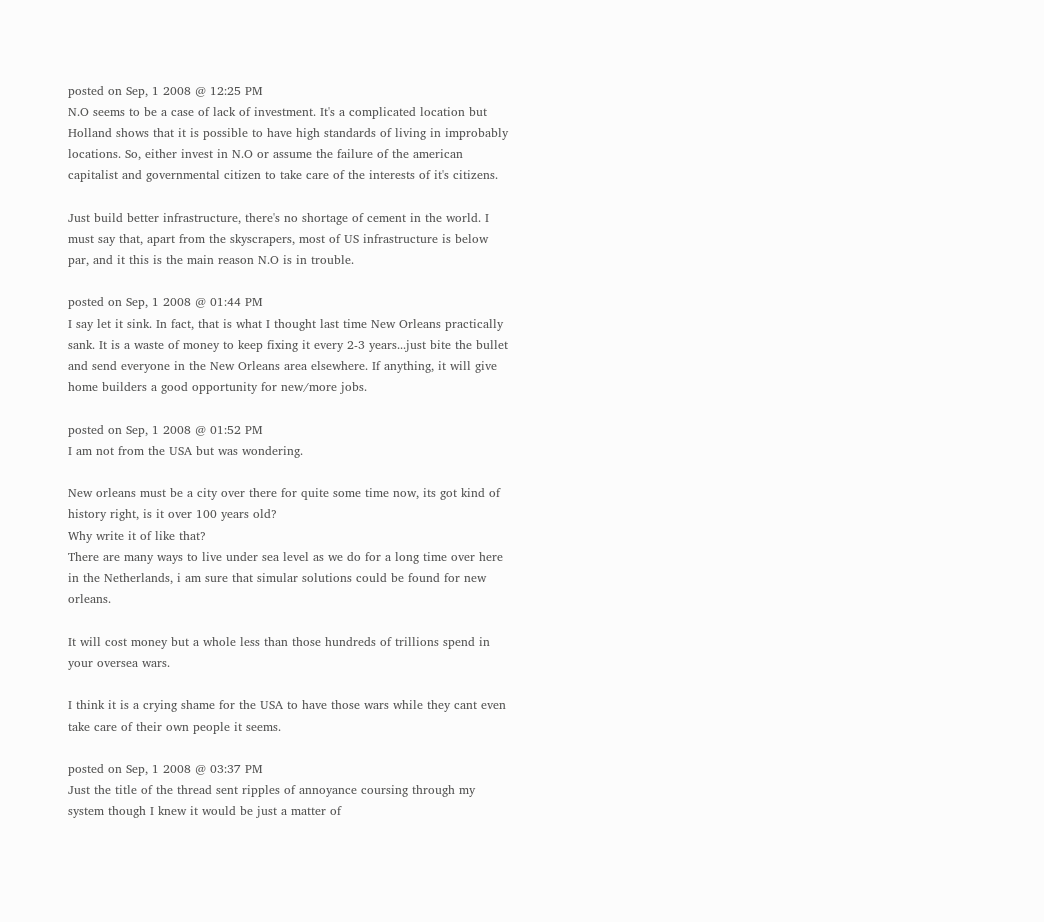posted on Sep, 1 2008 @ 12:25 PM
N.O seems to be a case of lack of investment. It's a complicated location but Holland shows that it is possible to have high standards of living in improbably locations. So, either invest in N.O or assume the failure of the american capitalist and governmental citizen to take care of the interests of it's citizens.

Just build better infrastructure, there's no shortage of cement in the world. I must say that, apart from the skyscrapers, most of US infrastructure is below par, and it this is the main reason N.O is in trouble.

posted on Sep, 1 2008 @ 01:44 PM
I say let it sink. In fact, that is what I thought last time New Orleans practically sank. It is a waste of money to keep fixing it every 2-3 years...just bite the bullet and send everyone in the New Orleans area elsewhere. If anything, it will give home builders a good opportunity for new/more jobs.

posted on Sep, 1 2008 @ 01:52 PM
I am not from the USA but was wondering.

New orleans must be a city over there for quite some time now, its got kind of history right, is it over 100 years old?
Why write it of like that?
There are many ways to live under sea level as we do for a long time over here in the Netherlands, i am sure that simular solutions could be found for new orleans.

It will cost money but a whole less than those hundreds of trillions spend in your oversea wars.

I think it is a crying shame for the USA to have those wars while they cant even take care of their own people it seems.

posted on Sep, 1 2008 @ 03:37 PM
Just the title of the thread sent ripples of annoyance coursing through my system though I knew it would be just a matter of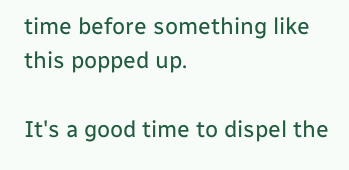time before something like this popped up.

It's a good time to dispel the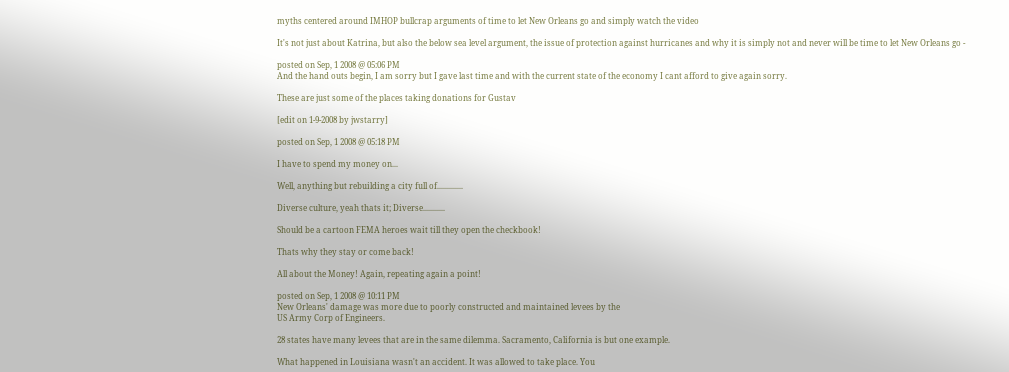myths centered around IMHOP bullcrap arguments of time to let New Orleans go and simply watch the video

It's not just about Katrina, but also the below sea level argument, the issue of protection against hurricanes and why it is simply not and never will be time to let New Orleans go -

posted on Sep, 1 2008 @ 05:06 PM
And the hand outs begin, I am sorry but I gave last time and with the current state of the economy I cant afford to give again sorry.

These are just some of the places taking donations for Gustav

[edit on 1-9-2008 by jwstarry]

posted on Sep, 1 2008 @ 05:18 PM

I have to spend my money on...

Well, anything but rebuilding a city full of.............

Diverse culture, yeah thats it; Diverse...........

Should be a cartoon FEMA heroes wait till they open the checkbook!

Thats why they stay or come back!

All about the Money! Again, repeating again a point!

posted on Sep, 1 2008 @ 10:11 PM
New Orleans' damage was more due to poorly constructed and maintained levees by the
US Army Corp of Engineers.

28 states have many levees that are in the same dilemma. Sacramento, California is but one example.

What happened in Louisiana wasn't an accident. It was allowed to take place. You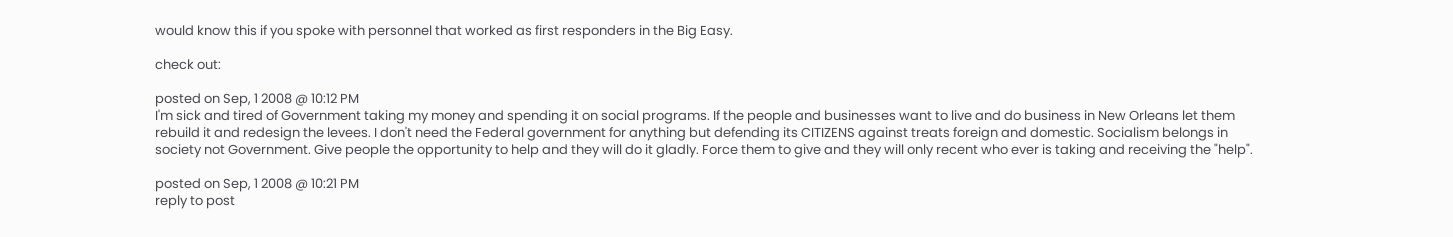would know this if you spoke with personnel that worked as first responders in the Big Easy.

check out:

posted on Sep, 1 2008 @ 10:12 PM
I'm sick and tired of Government taking my money and spending it on social programs. If the people and businesses want to live and do business in New Orleans let them rebuild it and redesign the levees. I don't need the Federal government for anything but defending its CITIZENS against treats foreign and domestic. Socialism belongs in society not Government. Give people the opportunity to help and they will do it gladly. Force them to give and they will only recent who ever is taking and receiving the "help".

posted on Sep, 1 2008 @ 10:21 PM
reply to post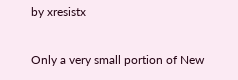by xresistx

Only a very small portion of New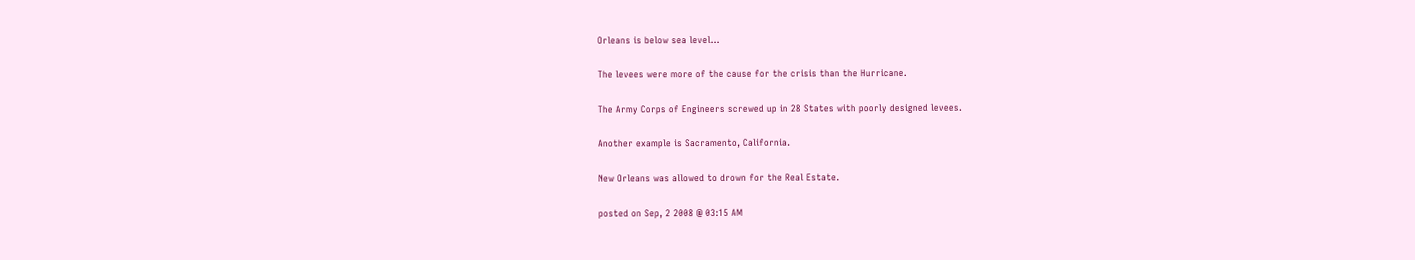Orleans is below sea level...

The levees were more of the cause for the crisis than the Hurricane.

The Army Corps of Engineers screwed up in 28 States with poorly designed levees.

Another example is Sacramento, California.

New Orleans was allowed to drown for the Real Estate.

posted on Sep, 2 2008 @ 03:15 AM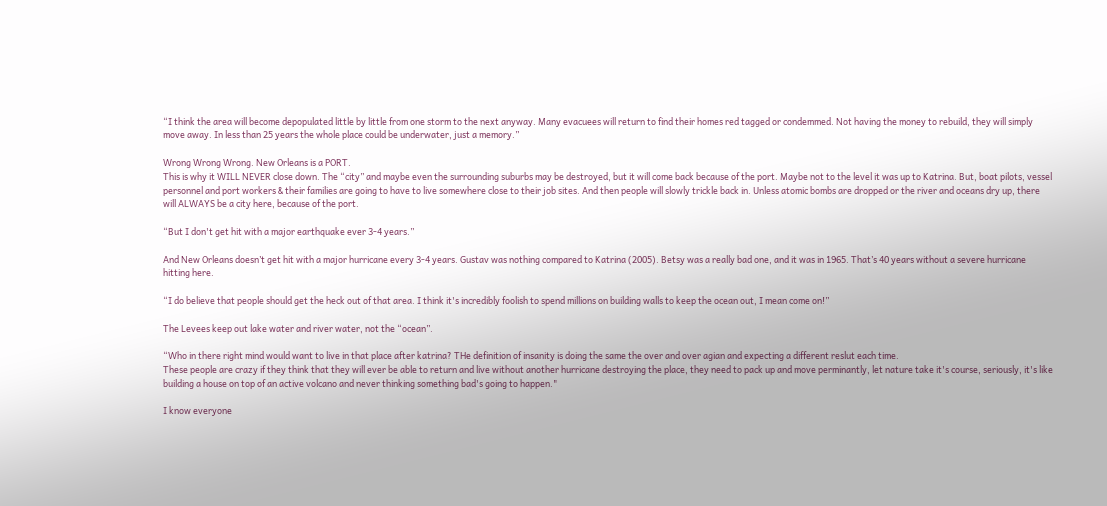“I think the area will become depopulated little by little from one storm to the next anyway. Many evacuees will return to find their homes red tagged or condemmed. Not having the money to rebuild, they will simply move away. In less than 25 years the whole place could be underwater, just a memory.”

Wrong Wrong Wrong. New Orleans is a PORT.
This is why it WILL NEVER close down. The “city” and maybe even the surrounding suburbs may be destroyed, but it will come back because of the port. Maybe not to the level it was up to Katrina. But, boat pilots, vessel personnel and port workers & their families are going to have to live somewhere close to their job sites. And then people will slowly trickle back in. Unless atomic bombs are dropped or the river and oceans dry up, there will ALWAYS be a city here, because of the port.

“But I don't get hit with a major earthquake ever 3-4 years.”

And New Orleans doesn’t get hit with a major hurricane every 3-4 years. Gustav was nothing compared to Katrina (2005). Betsy was a really bad one, and it was in 1965. That’s 40 years without a severe hurricane hitting here.

“I do believe that people should get the heck out of that area. I think it's incredibly foolish to spend millions on building walls to keep the ocean out, I mean come on!”

The Levees keep out lake water and river water, not the “ocean”.

“Who in there right mind would want to live in that place after katrina? THe definition of insanity is doing the same the over and over agian and expecting a different reslut each time.
These people are crazy if they think that they will ever be able to return and live without another hurricane destroying the place, they need to pack up and move perminantly, let nature take it's course, seriously, it's like building a house on top of an active volcano and never thinking something bad's going to happen."

I know everyone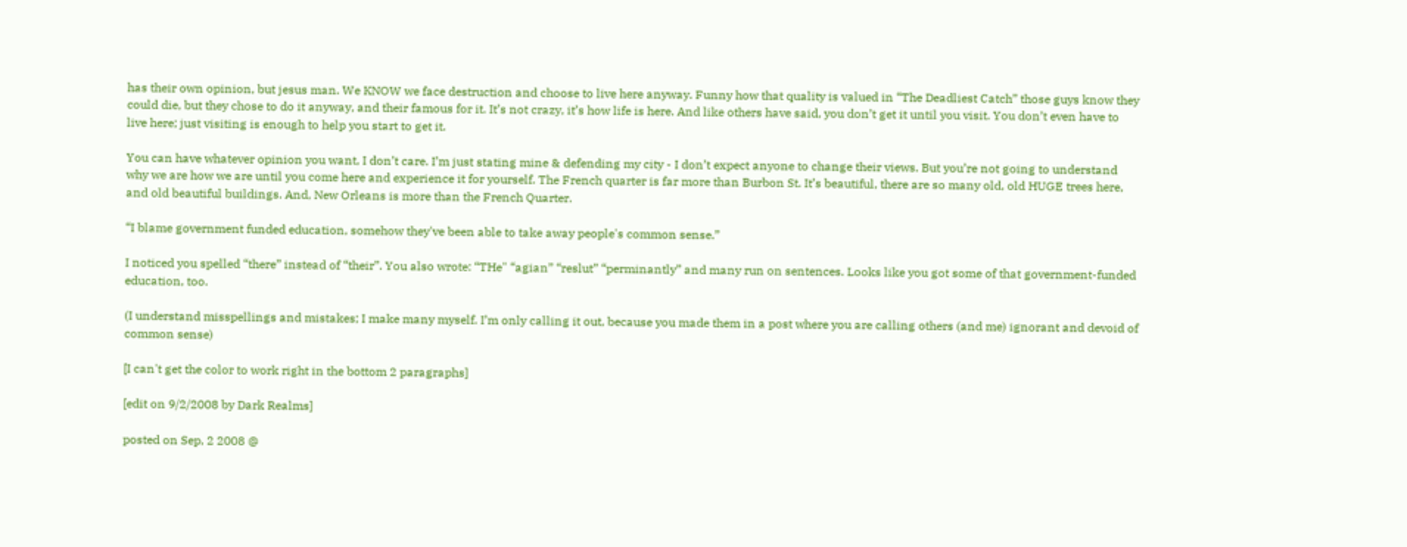has their own opinion, but jesus man. We KNOW we face destruction and choose to live here anyway. Funny how that quality is valued in “The Deadliest Catch” those guys know they could die, but they chose to do it anyway, and their famous for it. It’s not crazy, it’s how life is here. And like others have said, you don’t get it until you visit. You don’t even have to live here; just visiting is enough to help you start to get it.

You can have whatever opinion you want, I don’t care. I’m just stating mine & defending my city - I don’t expect anyone to change their views. But you’re not going to understand why we are how we are until you come here and experience it for yourself. The French quarter is far more than Burbon St. It’s beautiful, there are so many old, old HUGE trees here, and old beautiful buildings. And, New Orleans is more than the French Quarter.

“I blame government funded education, somehow they've been able to take away people's common sense.”

I noticed you spelled “there” instead of “their”. You also wrote: “THe" “agian” “reslut” “perminantly” and many run on sentences. Looks like you got some of that government-funded education, too.

(I understand misspellings and mistakes; I make many myself. I’m only calling it out, because you made them in a post where you are calling others (and me) ignorant and devoid of common sense)

[I can't get the color to work right in the bottom 2 paragraphs]

[edit on 9/2/2008 by Dark Realms]

posted on Sep, 2 2008 @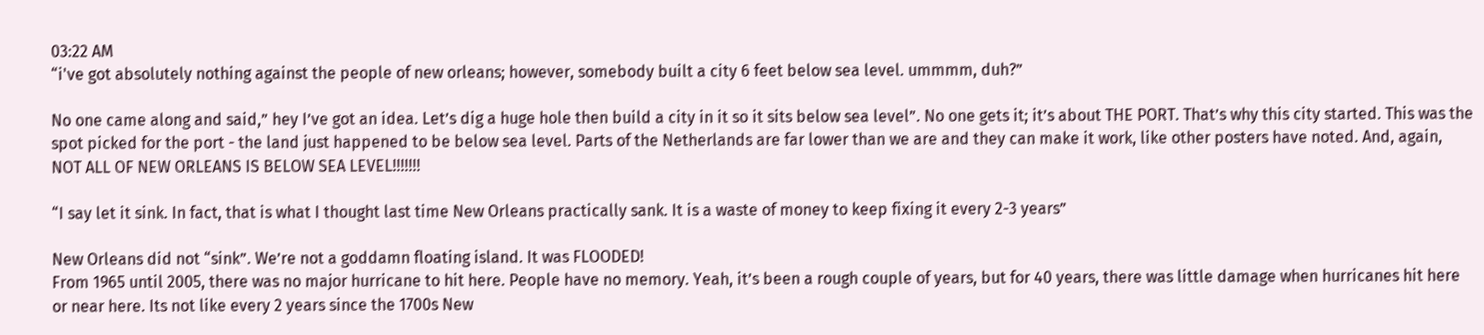03:22 AM
“i've got absolutely nothing against the people of new orleans; however, somebody built a city 6 feet below sea level. ummmm, duh?”

No one came along and said,” hey I’ve got an idea. Let’s dig a huge hole then build a city in it so it sits below sea level”. No one gets it; it’s about THE PORT. That’s why this city started. This was the spot picked for the port - the land just happened to be below sea level. Parts of the Netherlands are far lower than we are and they can make it work, like other posters have noted. And, again, NOT ALL OF NEW ORLEANS IS BELOW SEA LEVEL!!!!!!!

“I say let it sink. In fact, that is what I thought last time New Orleans practically sank. It is a waste of money to keep fixing it every 2-3 years”

New Orleans did not “sink”. We’re not a goddamn floating island. It was FLOODED!
From 1965 until 2005, there was no major hurricane to hit here. People have no memory. Yeah, it’s been a rough couple of years, but for 40 years, there was little damage when hurricanes hit here or near here. Its not like every 2 years since the 1700s New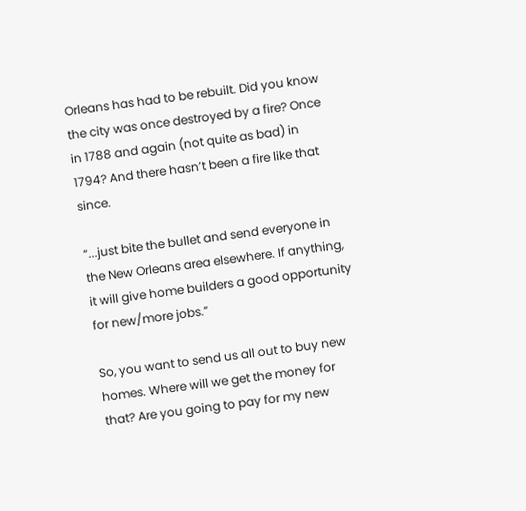Orleans has had to be rebuilt. Did you know the city was once destroyed by a fire? Once in 1788 and again (not quite as bad) in 1794? And there hasn’t been a fire like that since.

“...just bite the bullet and send everyone in the New Orleans area elsewhere. If anything, it will give home builders a good opportunity for new/more jobs.”

So, you want to send us all out to buy new homes. Where will we get the money for that? Are you going to pay for my new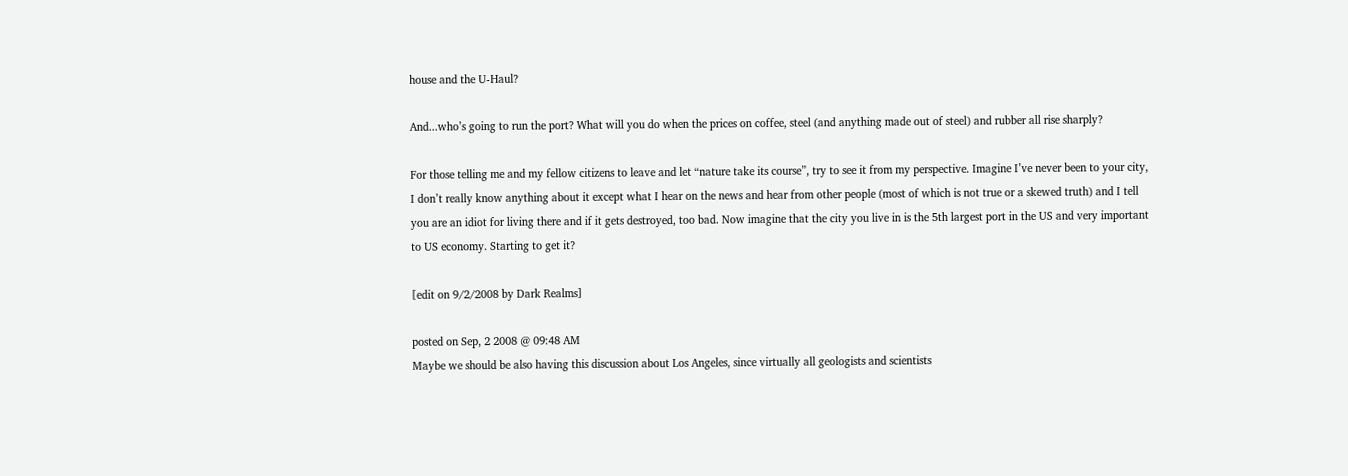house and the U-Haul?

And...who’s going to run the port? What will you do when the prices on coffee, steel (and anything made out of steel) and rubber all rise sharply?

For those telling me and my fellow citizens to leave and let “nature take its course”, try to see it from my perspective. Imagine I’ve never been to your city, I don’t really know anything about it except what I hear on the news and hear from other people (most of which is not true or a skewed truth) and I tell you are an idiot for living there and if it gets destroyed, too bad. Now imagine that the city you live in is the 5th largest port in the US and very important to US economy. Starting to get it?

[edit on 9/2/2008 by Dark Realms]

posted on Sep, 2 2008 @ 09:48 AM
Maybe we should be also having this discussion about Los Angeles, since virtually all geologists and scientists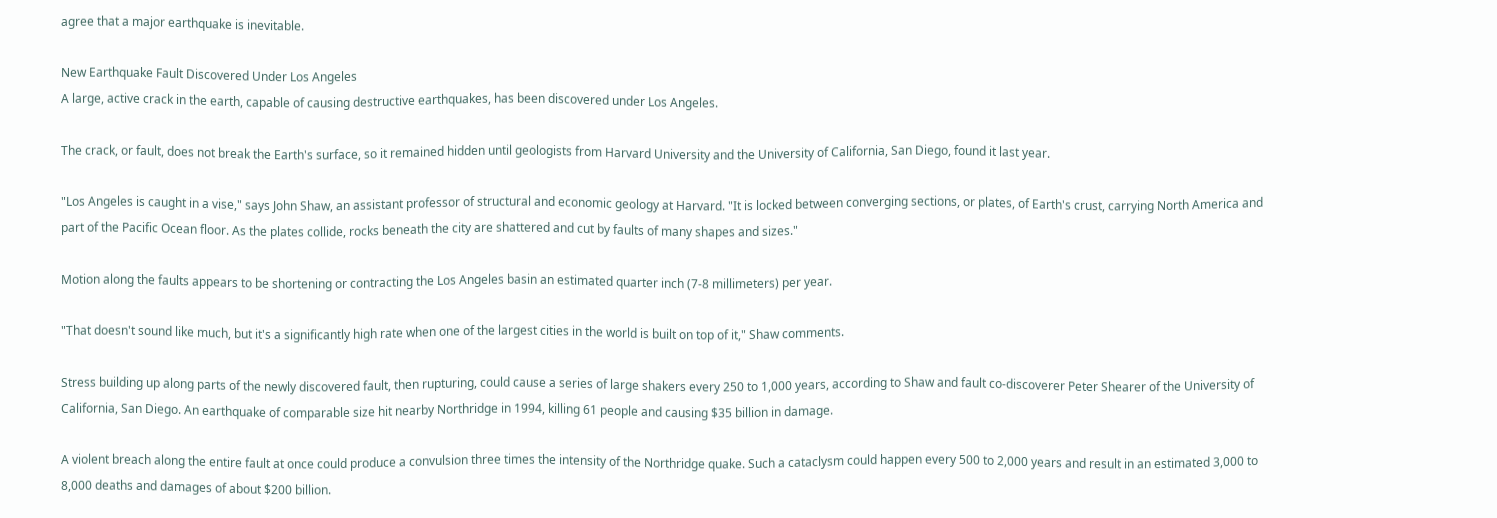agree that a major earthquake is inevitable.

New Earthquake Fault Discovered Under Los Angeles
A large, active crack in the earth, capable of causing destructive earthquakes, has been discovered under Los Angeles.

The crack, or fault, does not break the Earth's surface, so it remained hidden until geologists from Harvard University and the University of California, San Diego, found it last year.

"Los Angeles is caught in a vise," says John Shaw, an assistant professor of structural and economic geology at Harvard. "It is locked between converging sections, or plates, of Earth's crust, carrying North America and part of the Pacific Ocean floor. As the plates collide, rocks beneath the city are shattered and cut by faults of many shapes and sizes."

Motion along the faults appears to be shortening or contracting the Los Angeles basin an estimated quarter inch (7-8 millimeters) per year.

"That doesn't sound like much, but it's a significantly high rate when one of the largest cities in the world is built on top of it," Shaw comments.

Stress building up along parts of the newly discovered fault, then rupturing, could cause a series of large shakers every 250 to 1,000 years, according to Shaw and fault co-discoverer Peter Shearer of the University of California, San Diego. An earthquake of comparable size hit nearby Northridge in 1994, killing 61 people and causing $35 billion in damage.

A violent breach along the entire fault at once could produce a convulsion three times the intensity of the Northridge quake. Such a cataclysm could happen every 500 to 2,000 years and result in an estimated 3,000 to 8,000 deaths and damages of about $200 billion.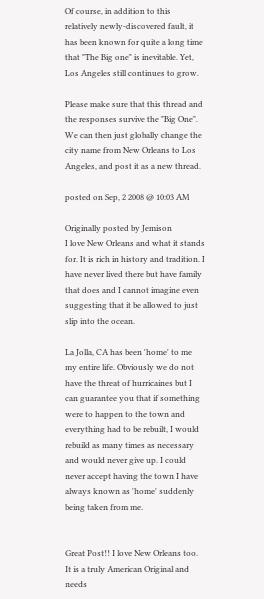Of course, in addition to this relatively newly-discovered fault, it has been known for quite a long time that "The Big one" is inevitable. Yet, Los Angeles still continues to grow.

Please make sure that this thread and the responses survive the "Big One". We can then just globally change the city name from New Orleans to Los Angeles, and post it as a new thread.

posted on Sep, 2 2008 @ 10:03 AM

Originally posted by Jemison
I love New Orleans and what it stands for. It is rich in history and tradition. I have never lived there but have family that does and I cannot imagine even suggesting that it be allowed to just slip into the ocean.

La Jolla, CA has been 'home' to me my entire life. Obviously we do not have the threat of hurricaines but I can guarantee you that if something were to happen to the town and everything had to be rebuilt, I would rebuild as many times as necessary and would never give up. I could never accept having the town I have always known as 'home' suddenly being taken from me.


Great Post!! I love New Orleans too. It is a truly American Original and needs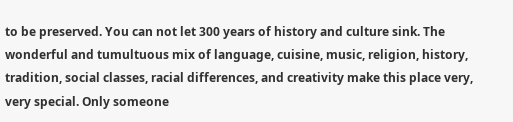to be preserved. You can not let 300 years of history and culture sink. The wonderful and tumultuous mix of language, cuisine, music, religion, history, tradition, social classes, racial differences, and creativity make this place very, very special. Only someone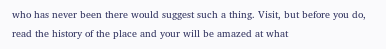who has never been there would suggest such a thing. Visit, but before you do, read the history of the place and your will be amazed at what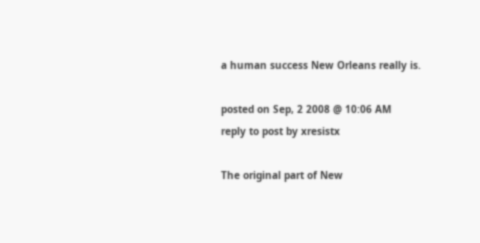a human success New Orleans really is.

posted on Sep, 2 2008 @ 10:06 AM
reply to post by xresistx

The original part of New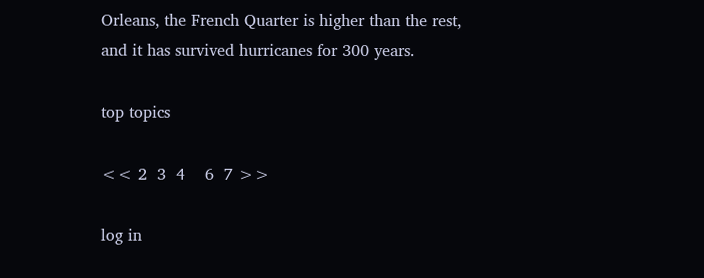Orleans, the French Quarter is higher than the rest, and it has survived hurricanes for 300 years.

top topics

<< 2  3  4    6  7 >>

log in